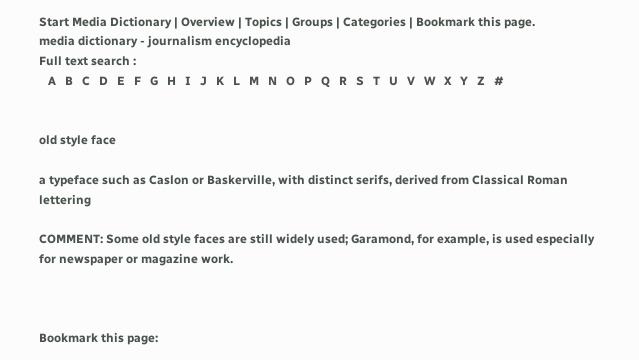Start Media Dictionary | Overview | Topics | Groups | Categories | Bookmark this page.
media dictionary - journalism encyclopedia
Full text search :
   A   B   C   D   E   F   G   H   I   J   K   L   M   N   O   P   Q   R   S   T   U   V   W   X   Y   Z   #


old style face

a typeface such as Caslon or Baskerville, with distinct serifs, derived from Classical Roman lettering

COMMENT: Some old style faces are still widely used; Garamond, for example, is used especially for newspaper or magazine work.



Bookmark this page: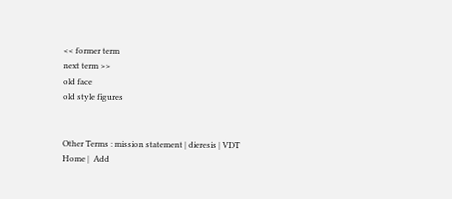<< former term
next term >>
old face
old style figures


Other Terms : mission statement | dieresis | VDT
Home |  Add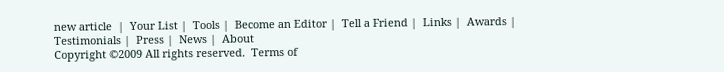new article  |  Your List |  Tools |  Become an Editor |  Tell a Friend |  Links |  Awards |  Testimonials |  Press |  News |  About
Copyright ©2009 All rights reserved.  Terms of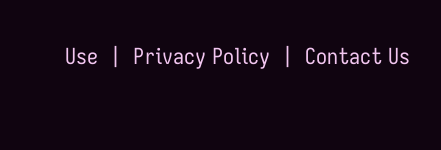Use  |  Privacy Policy  |  Contact Us